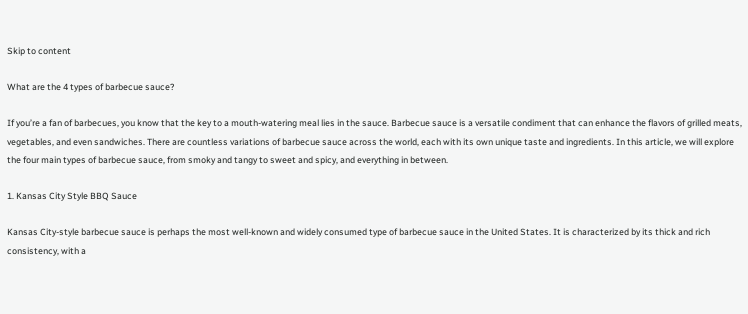Skip to content

What are the 4 types of barbecue sauce?

If you’re a fan of barbecues, you know that the key to a mouth-watering meal lies in the sauce. Barbecue sauce is a versatile condiment that can enhance the flavors of grilled meats, vegetables, and even sandwiches. There are countless variations of barbecue sauce across the world, each with its own unique taste and ingredients. In this article, we will explore the four main types of barbecue sauce, from smoky and tangy to sweet and spicy, and everything in between.

1. Kansas City Style BBQ Sauce

Kansas City-style barbecue sauce is perhaps the most well-known and widely consumed type of barbecue sauce in the United States. It is characterized by its thick and rich consistency, with a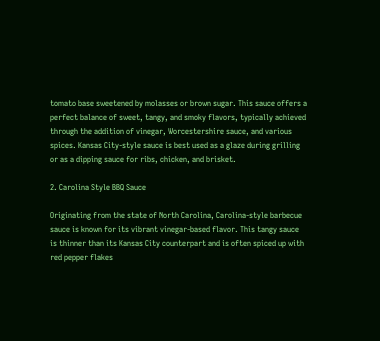tomato base sweetened by molasses or brown sugar. This sauce offers a perfect balance of sweet, tangy, and smoky flavors, typically achieved through the addition of vinegar, Worcestershire sauce, and various spices. Kansas City-style sauce is best used as a glaze during grilling or as a dipping sauce for ribs, chicken, and brisket.

2. Carolina Style BBQ Sauce

Originating from the state of North Carolina, Carolina-style barbecue sauce is known for its vibrant vinegar-based flavor. This tangy sauce is thinner than its Kansas City counterpart and is often spiced up with red pepper flakes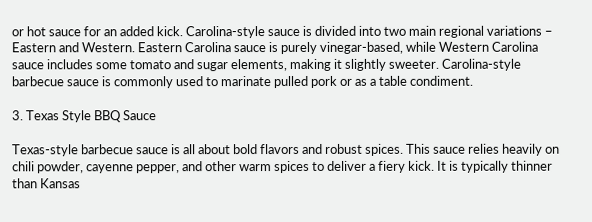or hot sauce for an added kick. Carolina-style sauce is divided into two main regional variations – Eastern and Western. Eastern Carolina sauce is purely vinegar-based, while Western Carolina sauce includes some tomato and sugar elements, making it slightly sweeter. Carolina-style barbecue sauce is commonly used to marinate pulled pork or as a table condiment.

3. Texas Style BBQ Sauce

Texas-style barbecue sauce is all about bold flavors and robust spices. This sauce relies heavily on chili powder, cayenne pepper, and other warm spices to deliver a fiery kick. It is typically thinner than Kansas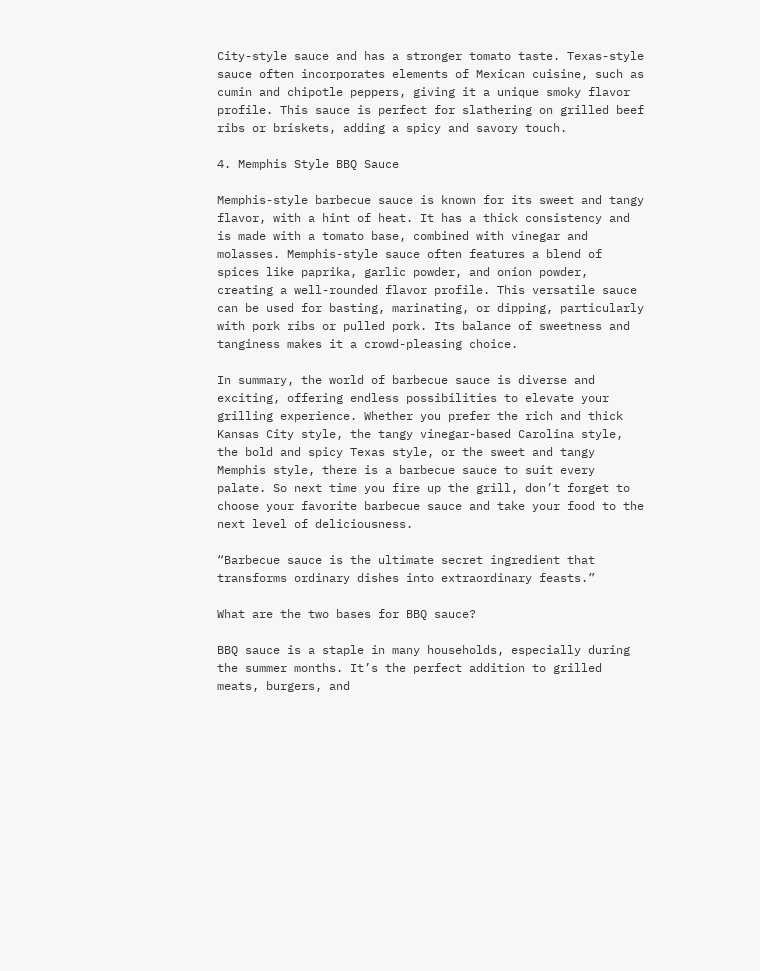City-style sauce and has a stronger tomato taste. Texas-style sauce often incorporates elements of Mexican cuisine, such as cumin and chipotle peppers, giving it a unique smoky flavor profile. This sauce is perfect for slathering on grilled beef ribs or briskets, adding a spicy and savory touch.

4. Memphis Style BBQ Sauce

Memphis-style barbecue sauce is known for its sweet and tangy flavor, with a hint of heat. It has a thick consistency and is made with a tomato base, combined with vinegar and molasses. Memphis-style sauce often features a blend of spices like paprika, garlic powder, and onion powder, creating a well-rounded flavor profile. This versatile sauce can be used for basting, marinating, or dipping, particularly with pork ribs or pulled pork. Its balance of sweetness and tanginess makes it a crowd-pleasing choice.

In summary, the world of barbecue sauce is diverse and exciting, offering endless possibilities to elevate your grilling experience. Whether you prefer the rich and thick Kansas City style, the tangy vinegar-based Carolina style, the bold and spicy Texas style, or the sweet and tangy Memphis style, there is a barbecue sauce to suit every palate. So next time you fire up the grill, don’t forget to choose your favorite barbecue sauce and take your food to the next level of deliciousness.

“Barbecue sauce is the ultimate secret ingredient that transforms ordinary dishes into extraordinary feasts.”

What are the two bases for BBQ sauce?

BBQ sauce is a staple in many households, especially during the summer months. It’s the perfect addition to grilled meats, burgers, and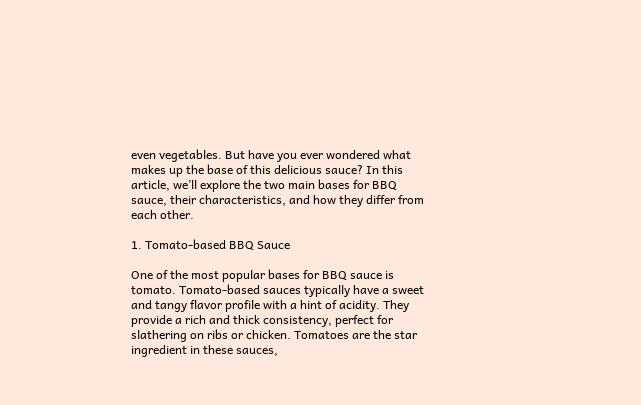even vegetables. But have you ever wondered what makes up the base of this delicious sauce? In this article, we’ll explore the two main bases for BBQ sauce, their characteristics, and how they differ from each other.

1. Tomato-based BBQ Sauce

One of the most popular bases for BBQ sauce is tomato. Tomato-based sauces typically have a sweet and tangy flavor profile with a hint of acidity. They provide a rich and thick consistency, perfect for slathering on ribs or chicken. Tomatoes are the star ingredient in these sauces,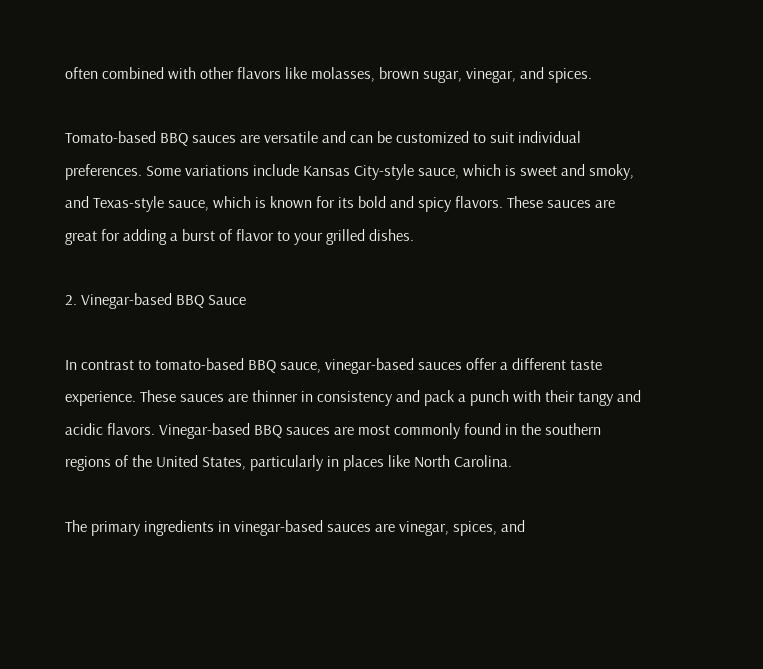often combined with other flavors like molasses, brown sugar, vinegar, and spices.

Tomato-based BBQ sauces are versatile and can be customized to suit individual preferences. Some variations include Kansas City-style sauce, which is sweet and smoky, and Texas-style sauce, which is known for its bold and spicy flavors. These sauces are great for adding a burst of flavor to your grilled dishes.

2. Vinegar-based BBQ Sauce

In contrast to tomato-based BBQ sauce, vinegar-based sauces offer a different taste experience. These sauces are thinner in consistency and pack a punch with their tangy and acidic flavors. Vinegar-based BBQ sauces are most commonly found in the southern regions of the United States, particularly in places like North Carolina.

The primary ingredients in vinegar-based sauces are vinegar, spices, and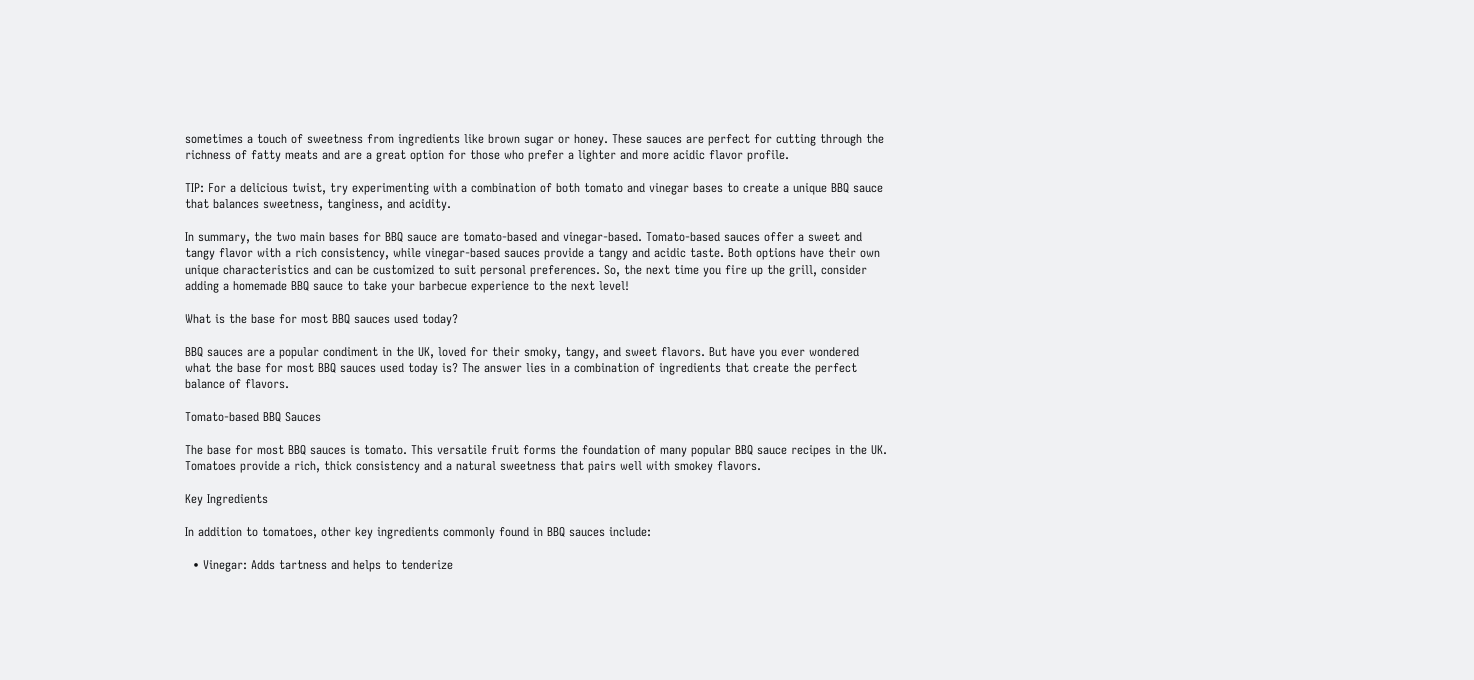sometimes a touch of sweetness from ingredients like brown sugar or honey. These sauces are perfect for cutting through the richness of fatty meats and are a great option for those who prefer a lighter and more acidic flavor profile.

TIP: For a delicious twist, try experimenting with a combination of both tomato and vinegar bases to create a unique BBQ sauce that balances sweetness, tanginess, and acidity.

In summary, the two main bases for BBQ sauce are tomato-based and vinegar-based. Tomato-based sauces offer a sweet and tangy flavor with a rich consistency, while vinegar-based sauces provide a tangy and acidic taste. Both options have their own unique characteristics and can be customized to suit personal preferences. So, the next time you fire up the grill, consider adding a homemade BBQ sauce to take your barbecue experience to the next level!

What is the base for most BBQ sauces used today?

BBQ sauces are a popular condiment in the UK, loved for their smoky, tangy, and sweet flavors. But have you ever wondered what the base for most BBQ sauces used today is? The answer lies in a combination of ingredients that create the perfect balance of flavors.

Tomato-based BBQ Sauces

The base for most BBQ sauces is tomato. This versatile fruit forms the foundation of many popular BBQ sauce recipes in the UK. Tomatoes provide a rich, thick consistency and a natural sweetness that pairs well with smokey flavors.

Key Ingredients

In addition to tomatoes, other key ingredients commonly found in BBQ sauces include:

  • Vinegar: Adds tartness and helps to tenderize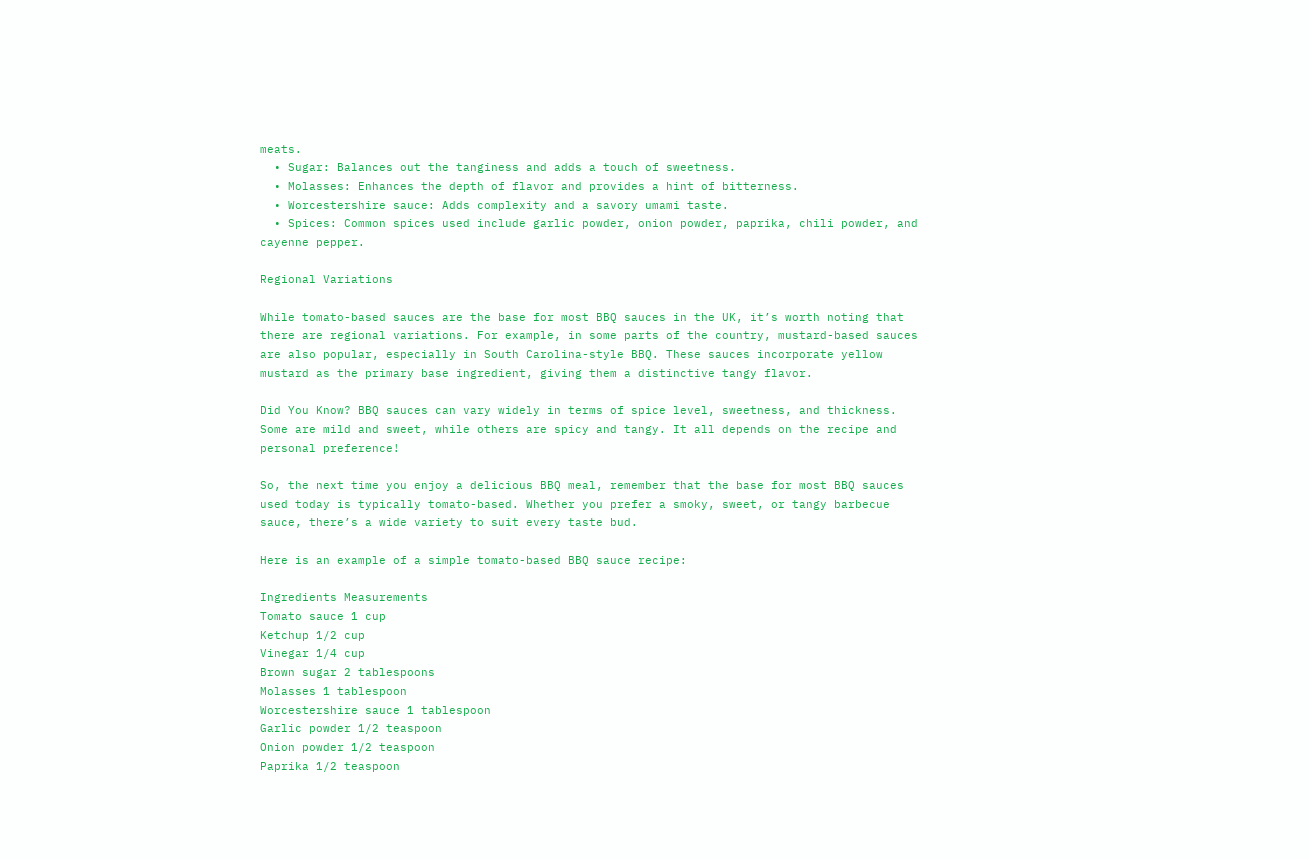meats.
  • Sugar: Balances out the tanginess and adds a touch of sweetness.
  • Molasses: Enhances the depth of flavor and provides a hint of bitterness.
  • Worcestershire sauce: Adds complexity and a savory umami taste.
  • Spices: Common spices used include garlic powder, onion powder, paprika, chili powder, and cayenne pepper.

Regional Variations

While tomato-based sauces are the base for most BBQ sauces in the UK, it’s worth noting that there are regional variations. For example, in some parts of the country, mustard-based sauces are also popular, especially in South Carolina-style BBQ. These sauces incorporate yellow mustard as the primary base ingredient, giving them a distinctive tangy flavor.

Did You Know? BBQ sauces can vary widely in terms of spice level, sweetness, and thickness. Some are mild and sweet, while others are spicy and tangy. It all depends on the recipe and personal preference!

So, the next time you enjoy a delicious BBQ meal, remember that the base for most BBQ sauces used today is typically tomato-based. Whether you prefer a smoky, sweet, or tangy barbecue sauce, there’s a wide variety to suit every taste bud.

Here is an example of a simple tomato-based BBQ sauce recipe:

Ingredients Measurements
Tomato sauce 1 cup
Ketchup 1/2 cup
Vinegar 1/4 cup
Brown sugar 2 tablespoons
Molasses 1 tablespoon
Worcestershire sauce 1 tablespoon
Garlic powder 1/2 teaspoon
Onion powder 1/2 teaspoon
Paprika 1/2 teaspoon